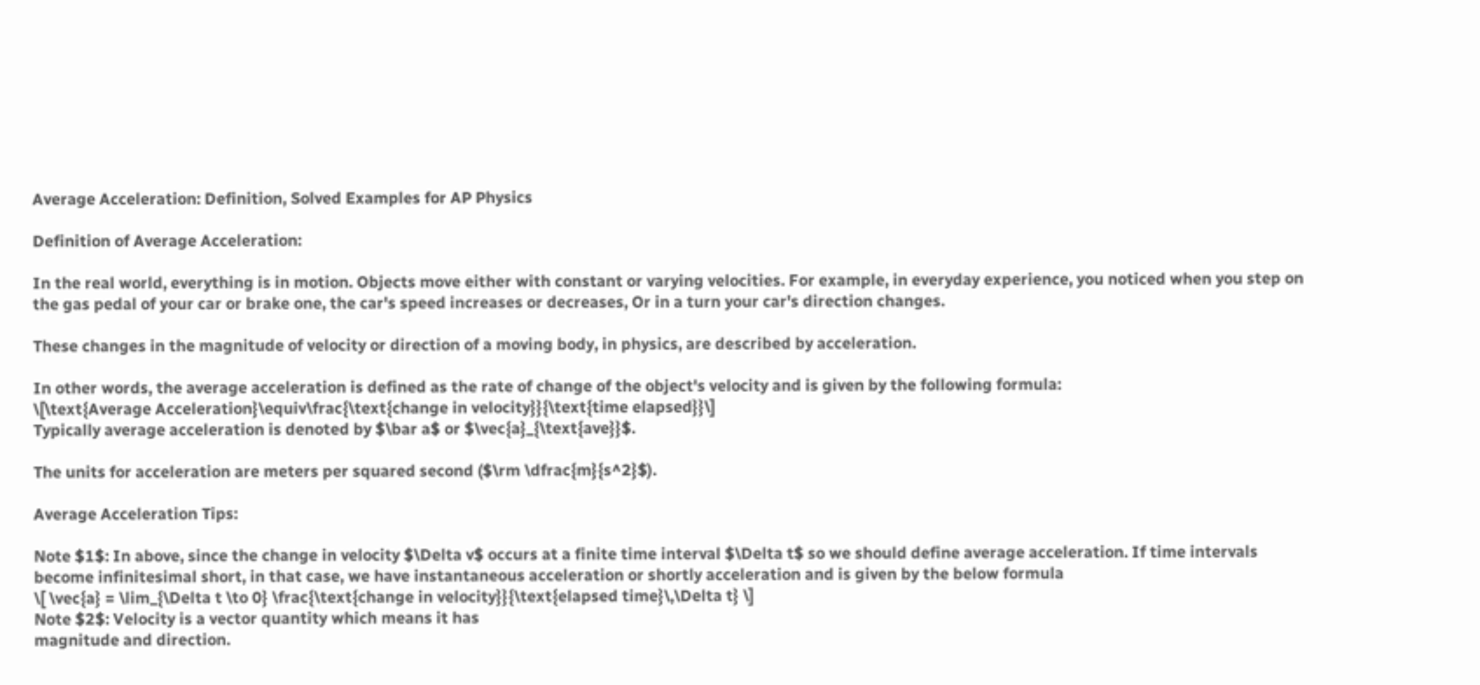Average Acceleration: Definition, Solved Examples for AP Physics

Definition of Average Acceleration:

In the real world, everything is in motion. Objects move either with constant or varying velocities. For example, in everyday experience, you noticed when you step on the gas pedal of your car or brake one, the car's speed increases or decreases, Or in a turn your car's direction changes.

These changes in the magnitude of velocity or direction of a moving body, in physics, are described by acceleration.

In other words, the average acceleration is defined as the rate of change of the object's velocity and is given by the following formula:
\[\text{Average Acceleration}\equiv\frac{\text{change in velocity}}{\text{time elapsed}}\]
Typically average acceleration is denoted by $\bar a$ or $\vec{a}_{\text{ave}}$.

The units for acceleration are meters per squared second ($\rm \dfrac{m}{s^2}$).

Average Acceleration Tips:

Note $1$: In above, since the change in velocity $\Delta v$ occurs at a finite time interval $\Delta t$ so we should define average acceleration. If time intervals become infinitesimal short, in that case, we have instantaneous acceleration or shortly acceleration and is given by the below formula
\[ \vec{a} = \lim_{\Delta t \to 0} \frac{\text{change in velocity}}{\text{elapsed time}\,\Delta t} \]
Note $2$: Velocity is a vector quantity which means it has
magnitude and direction.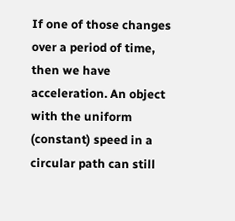If one of those changes over a period of time, then we have acceleration. An object with the uniform (constant) speed in a circular path can still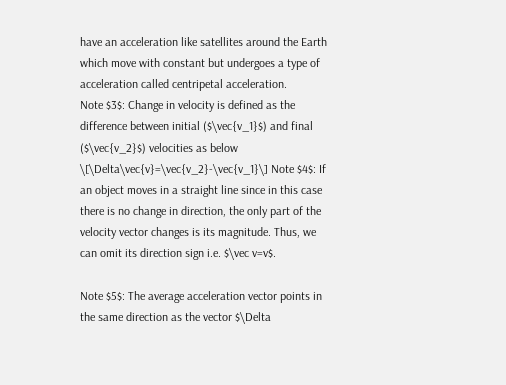have an acceleration like satellites around the Earth which move with constant but undergoes a type of acceleration called centripetal acceleration.
Note $3$: Change in velocity is defined as the difference between initial ($\vec{v_1}$) and final ($\vec{v_2}$) velocities as below \[\Delta\vec{v}=\vec{v_2}-\vec{v_1}\] Note $4$: If an object moves in a straight line since in this case there is no change in direction, the only part of the velocity vector changes is its magnitude. Thus, we can omit its direction sign i.e. $\vec v=v$.

Note $5$: The average acceleration vector points in the same direction as the vector $\Delta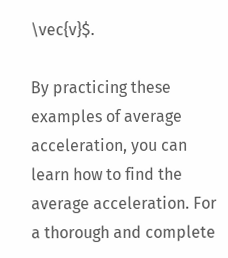\vec{v}$.

By practicing these examples of average acceleration, you can learn how to find the average acceleration. For a thorough and complete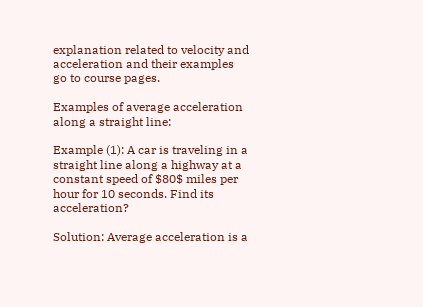explanation related to velocity and acceleration and their examples go to course pages.

Examples of average acceleration along a straight line:

Example (1): A car is traveling in a straight line along a highway at a constant speed of $80$ miles per hour for 10 seconds. Find its acceleration?

Solution: Average acceleration is a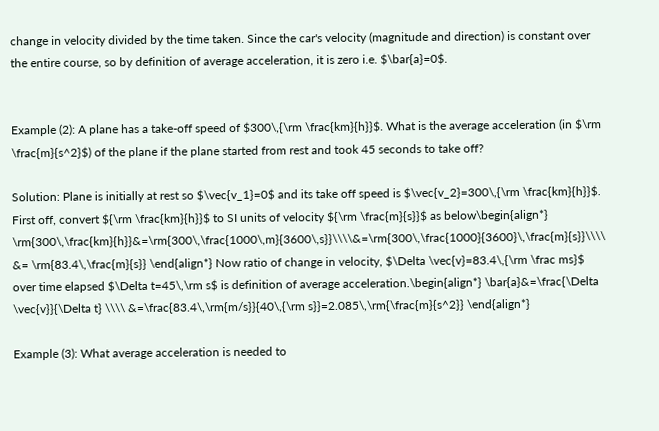change in velocity divided by the time taken. Since the car's velocity (magnitude and direction) is constant over the entire course, so by definition of average acceleration, it is zero i.e. $\bar{a}=0$.


Example (2): A plane has a take-off speed of $300\,{\rm \frac{km}{h}}$. What is the average acceleration (in $\rm \frac{m}{s^2}$) of the plane if the plane started from rest and took 45 seconds to take off?

Solution: Plane is initially at rest so $\vec{v_1}=0$ and its take off speed is $\vec{v_2}=300\,{\rm \frac{km}{h}}$. First off, convert ${\rm \frac{km}{h}}$ to SI units of velocity ${\rm \frac{m}{s}}$ as below\begin{align*} \rm{300\,\frac{km}{h}}&=\rm{300\,\frac{1000\,m}{3600\,s}}\\\\&=\rm{300\,\frac{1000}{3600}\,\frac{m}{s}}\\\\ &= \rm{83.4\,\frac{m}{s}} \end{align*} Now ratio of change in velocity, $\Delta \vec{v}=83.4\,{\rm \frac ms}$ over time elapsed $\Delta t=45\,\rm s$ is definition of average acceleration.\begin{align*} \bar{a}&=\frac{\Delta \vec{v}}{\Delta t} \\\\ &=\frac{83.4\,\rm{m/s}}{40\,{\rm s}}=2.085\,\rm{\frac{m}{s^2}} \end{align*}

Example (3): What average acceleration is needed to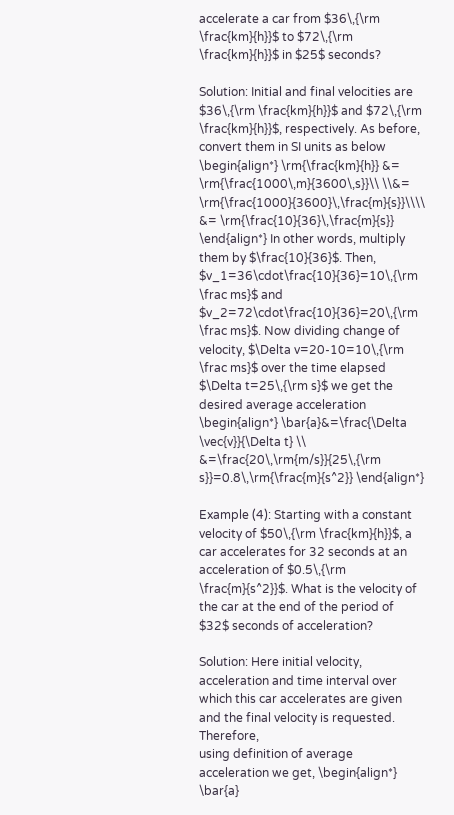accelerate a car from $36\,{\rm \frac{km}{h}}$ to $72\,{\rm \frac{km}{h}}$ in $25$ seconds?

Solution: Initial and final velocities are $36\,{\rm \frac{km}{h}}$ and $72\,{\rm \frac{km}{h}}$, respectively. As before, convert them in SI units as below \begin{align*} \rm{\frac{km}{h}} &= \rm{\frac{1000\,m}{3600\,s}}\\ \\&= \rm{\frac{1000}{3600}\,\frac{m}{s}}\\\\ &= \rm{\frac{10}{36}\,\frac{m}{s}} \end{align*} In other words, multiply them by $\frac{10}{36}$. Then, $v_1=36\cdot\frac{10}{36}=10\,{\rm \frac ms}$ and $v_2=72\cdot\frac{10}{36}=20\,{\rm \frac ms}$. Now dividing change of velocity, $\Delta v=20-10=10\,{\rm \frac ms}$ over the time elapsed $\Delta t=25\,{\rm s}$ we get the desired average acceleration \begin{align*} \bar{a}&=\frac{\Delta \vec{v}}{\Delta t} \\ &=\frac{20\,\rm{m/s}}{25\,{\rm s}}=0.8\,\rm{\frac{m}{s^2}} \end{align*}

Example (4): Starting with a constant velocity of $50\,{\rm \frac{km}{h}}$, a car accelerates for 32 seconds at an acceleration of $0.5\,{\rm \frac{m}{s^2}}$. What is the velocity of the car at the end of the period of $32$ seconds of acceleration?

Solution: Here initial velocity, acceleration and time interval over which this car accelerates are given and the final velocity is requested. Therefore,
using definition of average acceleration we get, \begin{align*} \bar{a}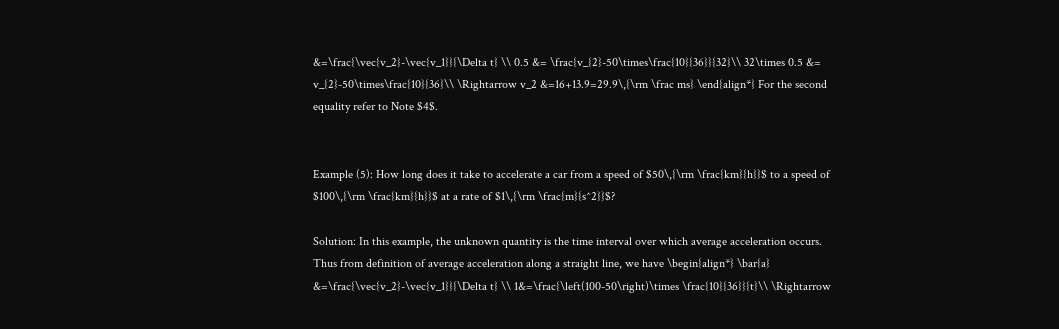&=\frac{\vec{v_2}-\vec{v_1}}{\Delta t} \\ 0.5 &= \frac{v_{2}-50\times\frac{10}{36}}{32}\\ 32\times 0.5 &= v_{2}-50\times\frac{10}{36}\\ \Rightarrow v_2 &=16+13.9=29.9\,{\rm \frac ms} \end{align*} For the second equality refer to Note $4$.


Example (5): How long does it take to accelerate a car from a speed of $50\,{\rm \frac{km}{h}}$ to a speed of $100\,{\rm \frac{km}{h}}$ at a rate of $1\,{\rm \frac{m}{s^2}}$?

Solution: In this example, the unknown quantity is the time interval over which average acceleration occurs. Thus from definition of average acceleration along a straight line, we have \begin{align*} \bar{a} &=\frac{\vec{v_2}-\vec{v_1}}{\Delta t} \\ 1&=\frac{\left(100-50\right)\times \frac{10}{36}}{t}\\ \Rightarrow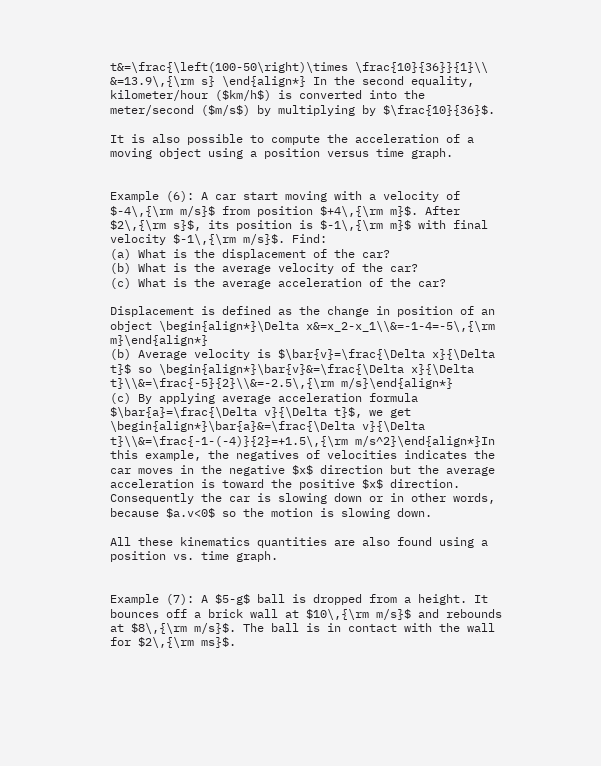t&=\frac{\left(100-50\right)\times \frac{10}{36}}{1}\\ &=13.9\,{\rm s} \end{align*} In the second equality, kilometer/hour ($km/h$) is converted into the meter/second ($m/s$) by multiplying by $\frac{10}{36}$.

It is also possible to compute the acceleration of a moving object using a position versus time graph.


Example (6): A car start moving with a velocity of $-4\,{\rm m/s}$ from position $+4\,{\rm m}$. After $2\,{\rm s}$, its position is $-1\,{\rm m}$ with final velocity $-1\,{\rm m/s}$. Find:
(a) What is the displacement of the car?
(b) What is the average velocity of the car?
(c) What is the average acceleration of the car?

Displacement is defined as the change in position of an object \begin{align*}\Delta x&=x_2-x_1\\&=-1-4=-5\,{\rm m}\end{align*}
(b) Average velocity is $\bar{v}=\frac{\Delta x}{\Delta t}$ so \begin{align*}\bar{v}&=\frac{\Delta x}{\Delta t}\\&=\frac{-5}{2}\\&=-2.5\,{\rm m/s}\end{align*}
(c) By applying average acceleration formula $\bar{a}=\frac{\Delta v}{\Delta t}$, we get \begin{align*}\bar{a}&=\frac{\Delta v}{\Delta t}\\&=\frac{-1-(-4)}{2}=+1.5\,{\rm m/s^2}\end{align*}In this example, the negatives of velocities indicates the car moves in the negative $x$ direction but the average acceleration is toward the positive $x$ direction. Consequently the car is slowing down or in other words, because $a.v<0$ so the motion is slowing down.

All these kinematics quantities are also found using a position vs. time graph.


Example (7): A $5-g$ ball is dropped from a height. It bounces off a brick wall at $10\,{\rm m/s}$ and rebounds at $8\,{\rm m/s}$. The ball is in contact with the wall for $2\,{\rm ms}$.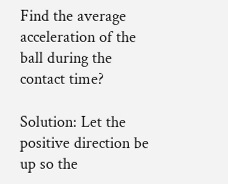Find the average acceleration of the ball during the contact time?

Solution: Let the positive direction be up so the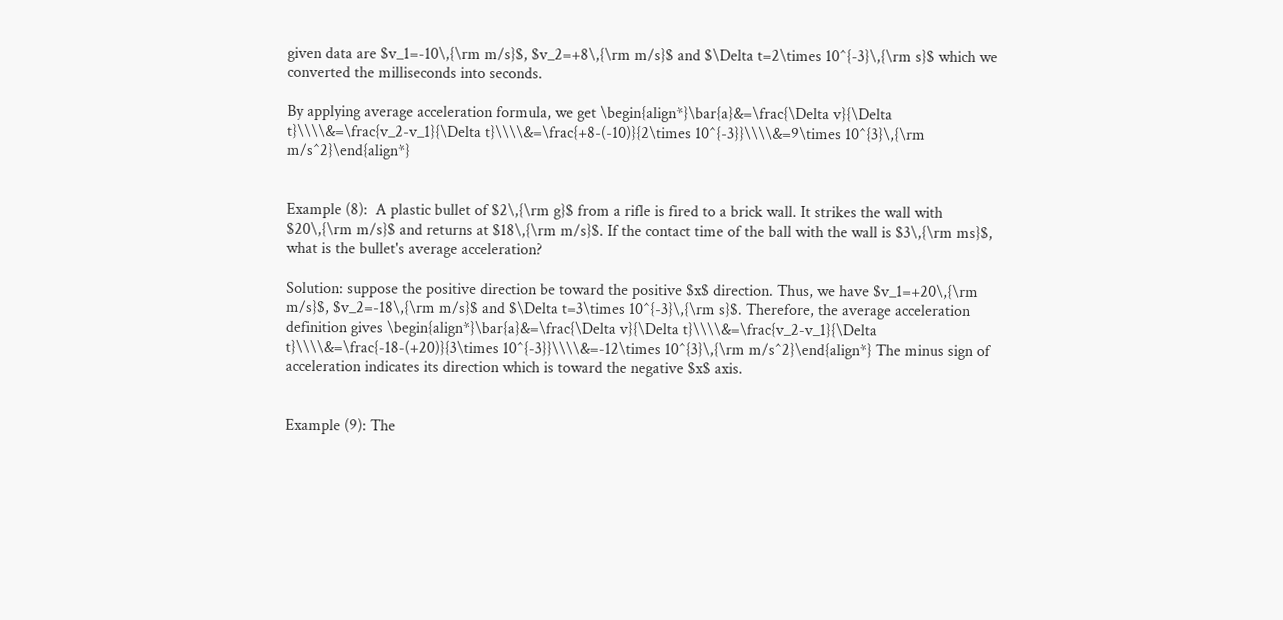given data are $v_1=-10\,{\rm m/s}$, $v_2=+8\,{\rm m/s}$ and $\Delta t=2\times 10^{-3}\,{\rm s}$ which we converted the milliseconds into seconds.

By applying average acceleration formula, we get \begin{align*}\bar{a}&=\frac{\Delta v}{\Delta t}\\\\&=\frac{v_2-v_1}{\Delta t}\\\\&=\frac{+8-(-10)}{2\times 10^{-3}}\\\\&=9\times 10^{3}\,{\rm m/s^2}\end{align*}


Example (8):  A plastic bullet of $2\,{\rm g}$ from a rifle is fired to a brick wall. It strikes the wall with $20\,{\rm m/s}$ and returns at $18\,{\rm m/s}$. If the contact time of the ball with the wall is $3\,{\rm ms}$, what is the bullet's average acceleration?

Solution: suppose the positive direction be toward the positive $x$ direction. Thus, we have $v_1=+20\,{\rm m/s}$, $v_2=-18\,{\rm m/s}$ and $\Delta t=3\times 10^{-3}\,{\rm s}$. Therefore, the average acceleration definition gives \begin{align*}\bar{a}&=\frac{\Delta v}{\Delta t}\\\\&=\frac{v_2-v_1}{\Delta t}\\\\&=\frac{-18-(+20)}{3\times 10^{-3}}\\\\&=-12\times 10^{3}\,{\rm m/s^2}\end{align*} The minus sign of acceleration indicates its direction which is toward the negative $x$ axis.


Example (9): The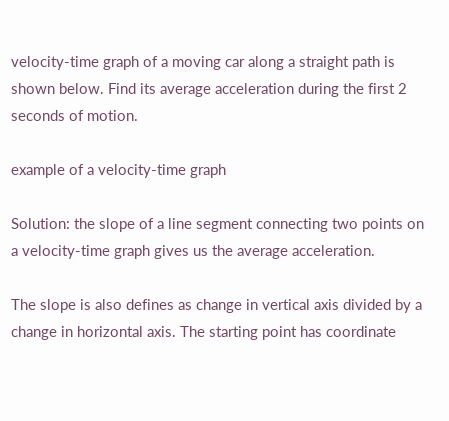velocity-time graph of a moving car along a straight path is shown below. Find its average acceleration during the first 2 seconds of motion.

example of a velocity-time graph

Solution: the slope of a line segment connecting two points on a velocity-time graph gives us the average acceleration.

The slope is also defines as change in vertical axis divided by a change in horizontal axis. The starting point has coordinate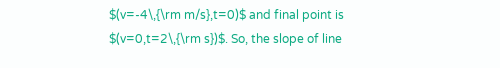$(v=-4\,{\rm m/s},t=0)$ and final point is $(v=0,t=2\,{\rm s})$. So, the slope of line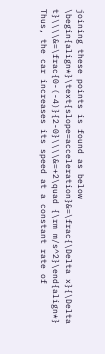joining these points is found as below \begin{align*}\text{slope=acceleration}&=\frac{\Delta x}{\Delta t}\\\\&=\frac{0-(-4)}{2-0}\\\\&=+2\quad {\rm m/s^2}\end{align*} Thus, the car increases its speed at a constant rate of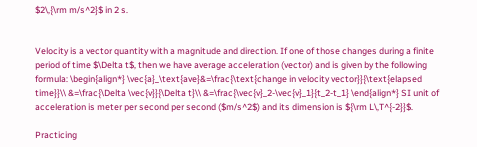$2\,{\rm m/s^2}$ in 2 s.


Velocity is a vector quantity with a magnitude and direction. If one of those changes during a finite period of time $\Delta t$, then we have average acceleration (vector) and is given by the following formula: \begin{align*} \vec{a}_\text{ave}&=\frac{\text{change in velocity vector}}{\text{elapsed time}}\\ &=\frac{\Delta \vec{v}}{\Delta t}\\ &=\frac{\vec{v}_2-\vec{v}_1}{t_2-t_1} \end{align*} SI unit of acceleration is meter per second per second ($m/s^2$) and its dimension is ${\rm L\,T^{-2}}$.

Practicing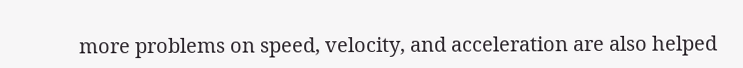more problems on speed, velocity, and acceleration are also helped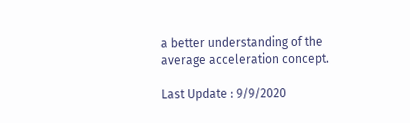a better understanding of the average acceleration concept.

Last Update : 9/9/2020